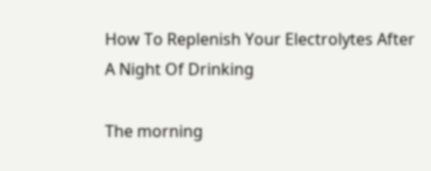How To Replenish Your Electrolytes After A Night Of Drinking

The morning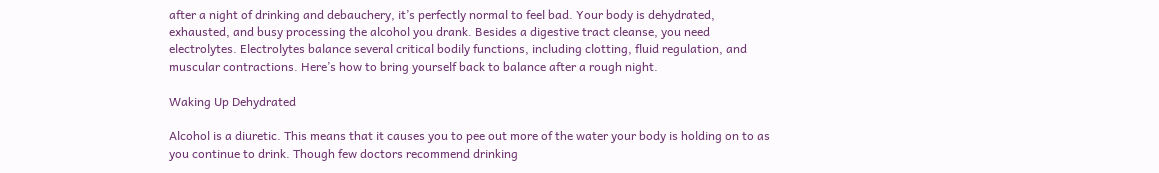after a night of drinking and debauchery, it’s perfectly normal to feel bad. Your body is dehydrated, exhausted, and busy processing the alcohol you drank. Besides a digestive tract cleanse, you need electrolytes. Electrolytes balance several critical bodily functions, including clotting, fluid regulation, and muscular contractions. Here’s how to bring yourself back to balance after a rough night.

Waking Up Dehydrated

Alcohol is a diuretic. This means that it causes you to pee out more of the water your body is holding on to as you continue to drink. Though few doctors recommend drinking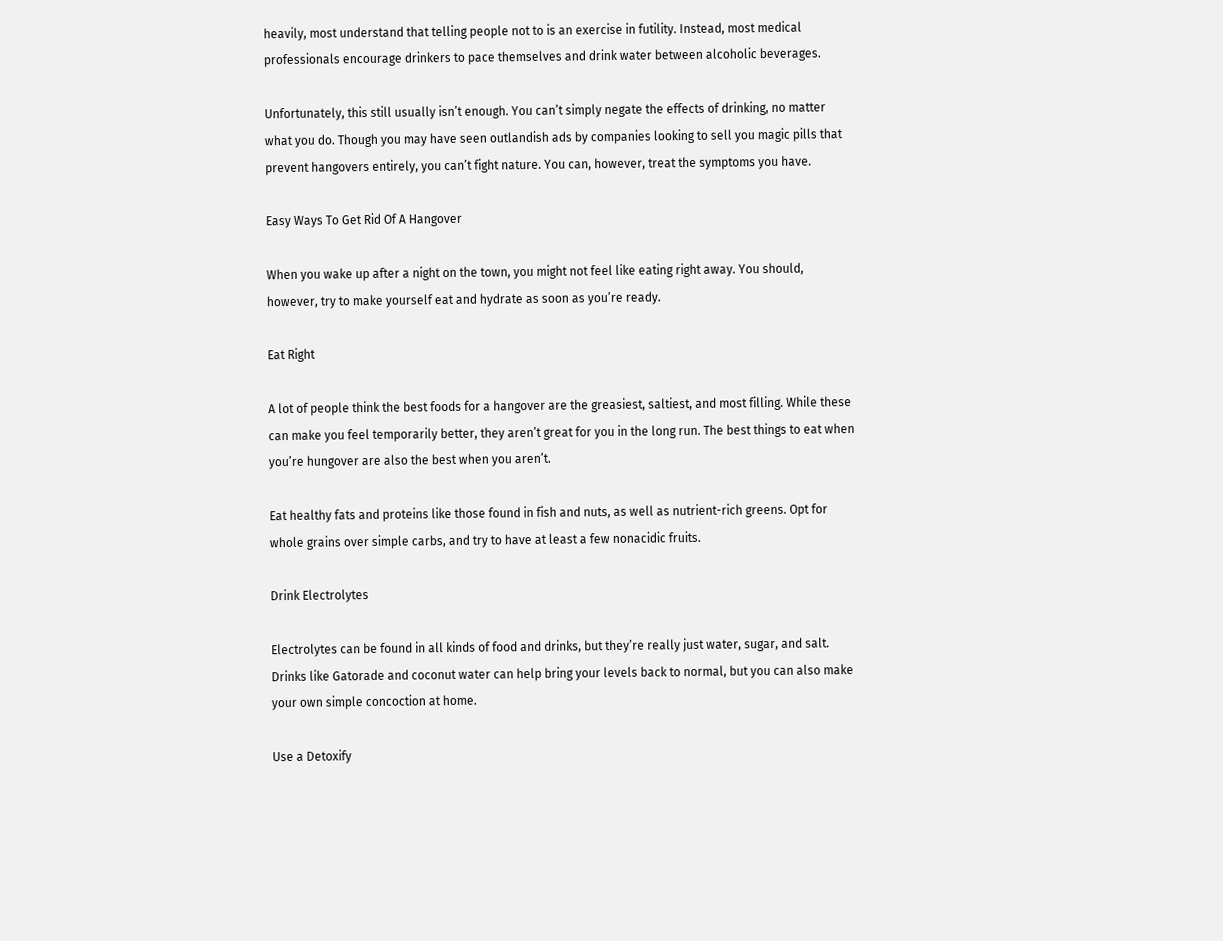heavily, most understand that telling people not to is an exercise in futility. Instead, most medical professionals encourage drinkers to pace themselves and drink water between alcoholic beverages.

Unfortunately, this still usually isn’t enough. You can’t simply negate the effects of drinking, no matter what you do. Though you may have seen outlandish ads by companies looking to sell you magic pills that prevent hangovers entirely, you can’t fight nature. You can, however, treat the symptoms you have.

Easy Ways To Get Rid Of A Hangover

When you wake up after a night on the town, you might not feel like eating right away. You should, however, try to make yourself eat and hydrate as soon as you’re ready.

Eat Right

A lot of people think the best foods for a hangover are the greasiest, saltiest, and most filling. While these can make you feel temporarily better, they aren’t great for you in the long run. The best things to eat when you’re hungover are also the best when you aren’t.

Eat healthy fats and proteins like those found in fish and nuts, as well as nutrient-rich greens. Opt for whole grains over simple carbs, and try to have at least a few nonacidic fruits.

Drink Electrolytes

Electrolytes can be found in all kinds of food and drinks, but they’re really just water, sugar, and salt. Drinks like Gatorade and coconut water can help bring your levels back to normal, but you can also make your own simple concoction at home.

Use a Detoxify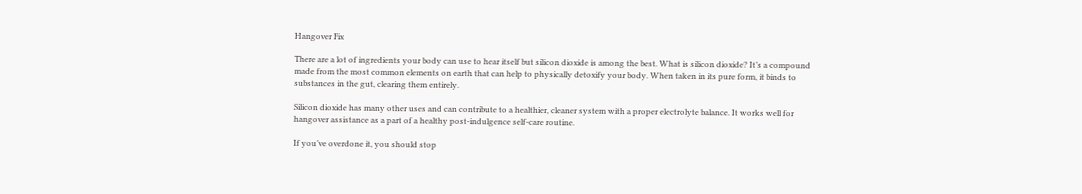Hangover Fix

There are a lot of ingredients your body can use to hear itself but silicon dioxide is among the best. What is silicon dioxide? It’s a compound made from the most common elements on earth that can help to physically detoxify your body. When taken in its pure form, it binds to substances in the gut, clearing them entirely.

Silicon dioxide has many other uses and can contribute to a healthier, cleaner system with a proper electrolyte balance. It works well for hangover assistance as a part of a healthy post-indulgence self-care routine.

If you’ve overdone it, you should stop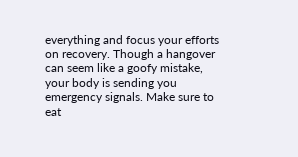everything and focus your efforts on recovery. Though a hangover can seem like a goofy mistake, your body is sending you emergency signals. Make sure to eat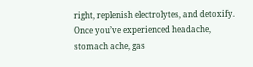right, replenish electrolytes, and detoxify. Once you’ve experienced headache, stomach ache, gas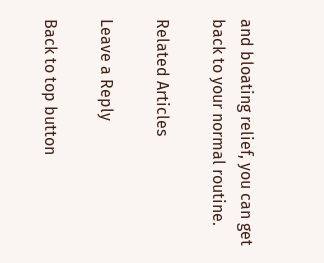and bloating relief, you can get back to your normal routine.

Related Articles

Leave a Reply

Back to top button